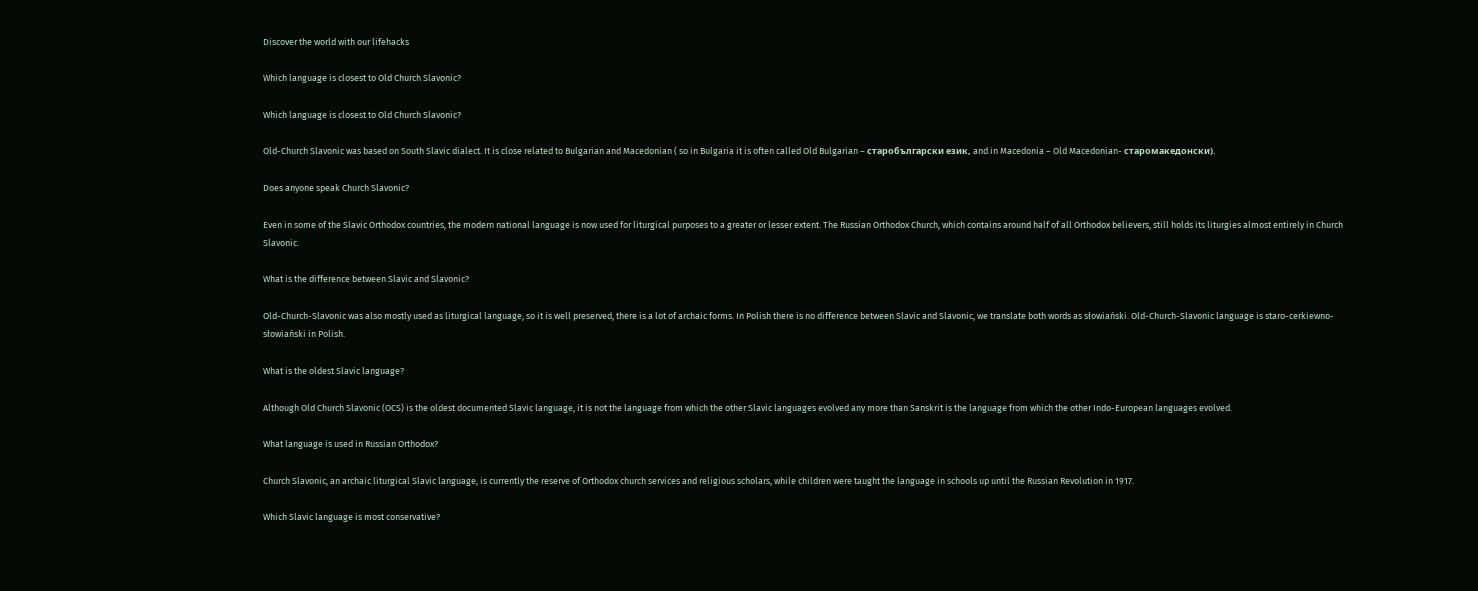Discover the world with our lifehacks

Which language is closest to Old Church Slavonic?

Which language is closest to Old Church Slavonic?

Old-Church Slavonic was based on South Slavic dialect. It is close related to Bulgarian and Macedonian ( so in Bulgaria it is often called Old Bulgarian – cтаробългарски език, and in Macedonia – Old Macedonian- старомакедонски).

Does anyone speak Church Slavonic?

Even in some of the Slavic Orthodox countries, the modern national language is now used for liturgical purposes to a greater or lesser extent. The Russian Orthodox Church, which contains around half of all Orthodox believers, still holds its liturgies almost entirely in Church Slavonic.

What is the difference between Slavic and Slavonic?

Old-Church-Slavonic was also mostly used as liturgical language, so it is well preserved, there is a lot of archaic forms. In Polish there is no difference between Slavic and Slavonic, we translate both words as słowiański. Old-Church-Slavonic language is staro-cerkiewno-słowiański in Polish.

What is the oldest Slavic language?

Although Old Church Slavonic (OCS) is the oldest documented Slavic language, it is not the language from which the other Slavic languages evolved any more than Sanskrit is the language from which the other Indo-European languages evolved.

What language is used in Russian Orthodox?

Church Slavonic, an archaic liturgical Slavic language, is currently the reserve of Orthodox church services and religious scholars, while children were taught the language in schools up until the Russian Revolution in 1917.

Which Slavic language is most conservative?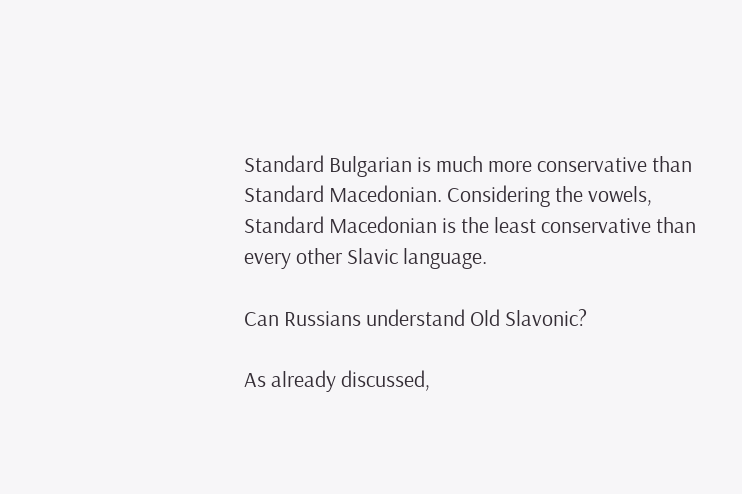Standard Bulgarian is much more conservative than Standard Macedonian. Considering the vowels, Standard Macedonian is the least conservative than every other Slavic language.

Can Russians understand Old Slavonic?

As already discussed,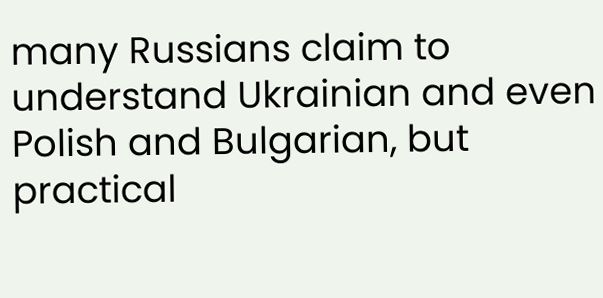many Russians claim to understand Ukrainian and even Polish and Bulgarian, but practical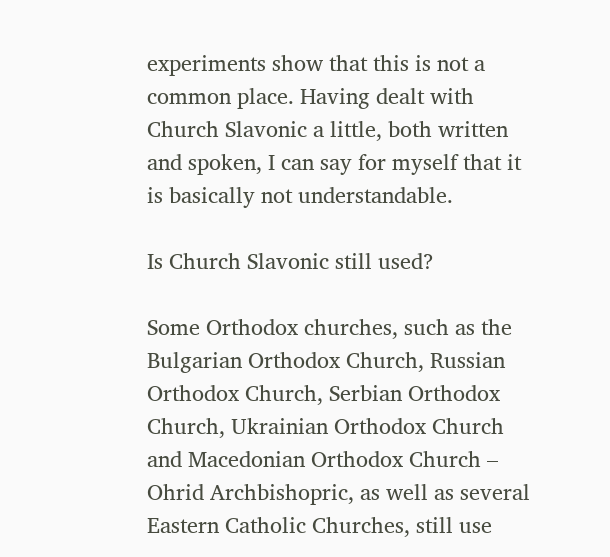experiments show that this is not a common place. Having dealt with Church Slavonic a little, both written and spoken, I can say for myself that it is basically not understandable.

Is Church Slavonic still used?

Some Orthodox churches, such as the Bulgarian Orthodox Church, Russian Orthodox Church, Serbian Orthodox Church, Ukrainian Orthodox Church and Macedonian Orthodox Church – Ohrid Archbishopric, as well as several Eastern Catholic Churches, still use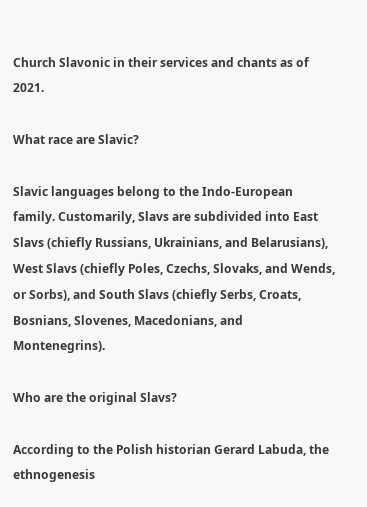Church Slavonic in their services and chants as of 2021.

What race are Slavic?

Slavic languages belong to the Indo-European family. Customarily, Slavs are subdivided into East Slavs (chiefly Russians, Ukrainians, and Belarusians), West Slavs (chiefly Poles, Czechs, Slovaks, and Wends, or Sorbs), and South Slavs (chiefly Serbs, Croats, Bosnians, Slovenes, Macedonians, and Montenegrins).

Who are the original Slavs?

According to the Polish historian Gerard Labuda, the ethnogenesis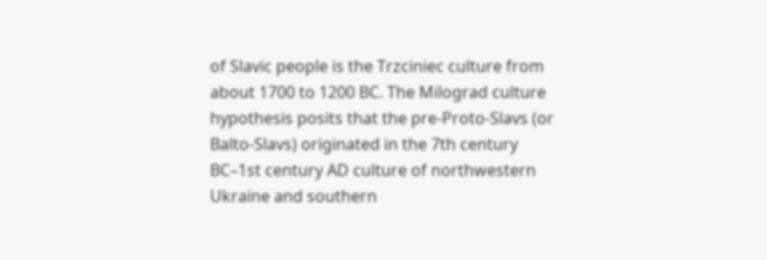of Slavic people is the Trzciniec culture from about 1700 to 1200 BC. The Milograd culture hypothesis posits that the pre-Proto-Slavs (or Balto-Slavs) originated in the 7th century BC–1st century AD culture of northwestern Ukraine and southern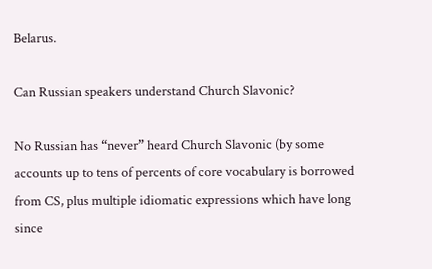Belarus.

Can Russian speakers understand Church Slavonic?

No Russian has “never” heard Church Slavonic (by some accounts up to tens of percents of core vocabulary is borrowed from CS, plus multiple idiomatic expressions which have long since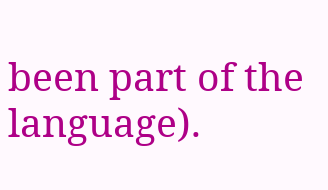been part of the language).